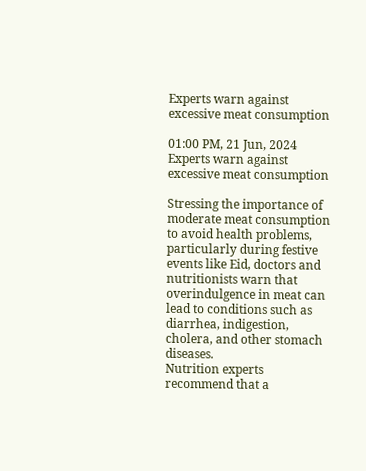Experts warn against excessive meat consumption

01:00 PM, 21 Jun, 2024
Experts warn against excessive meat consumption

Stressing the importance of moderate meat consumption to avoid health problems, particularly during festive events like Eid, doctors and nutritionists warn that overindulgence in meat can lead to conditions such as diarrhea, indigestion, cholera, and other stomach diseases.
Nutrition experts recommend that a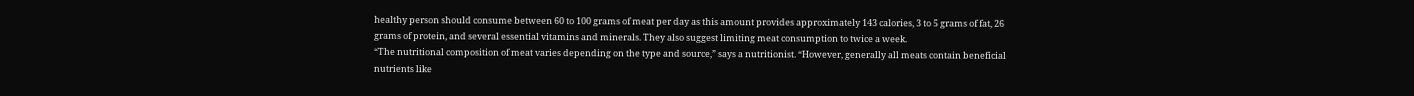healthy person should consume between 60 to 100 grams of meat per day as this amount provides approximately 143 calories, 3 to 5 grams of fat, 26 grams of protein, and several essential vitamins and minerals. They also suggest limiting meat consumption to twice a week.
“The nutritional composition of meat varies depending on the type and source,” says a nutritionist. “However, generally all meats contain beneficial nutrients like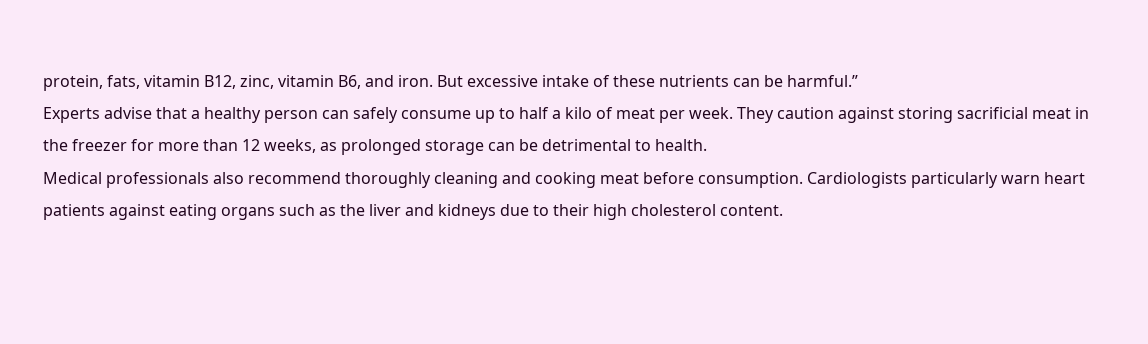protein, fats, vitamin B12, zinc, vitamin B6, and iron. But excessive intake of these nutrients can be harmful.”
Experts advise that a healthy person can safely consume up to half a kilo of meat per week. They caution against storing sacrificial meat in the freezer for more than 12 weeks, as prolonged storage can be detrimental to health.
Medical professionals also recommend thoroughly cleaning and cooking meat before consumption. Cardiologists particularly warn heart patients against eating organs such as the liver and kidneys due to their high cholesterol content.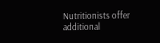Nutritionists offer additional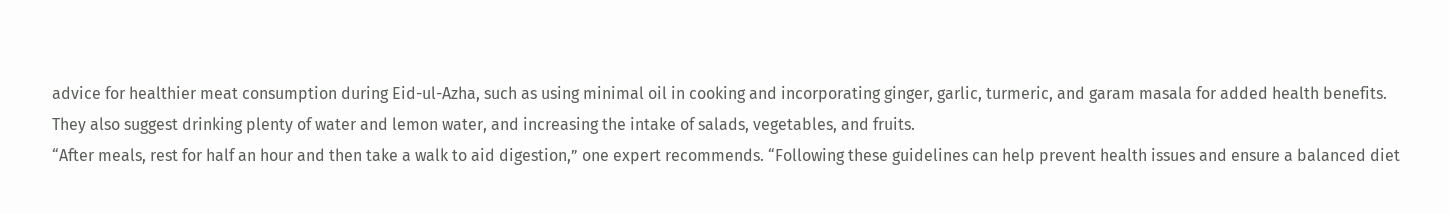advice for healthier meat consumption during Eid-ul-Azha, such as using minimal oil in cooking and incorporating ginger, garlic, turmeric, and garam masala for added health benefits.
They also suggest drinking plenty of water and lemon water, and increasing the intake of salads, vegetables, and fruits.
“After meals, rest for half an hour and then take a walk to aid digestion,” one expert recommends. “Following these guidelines can help prevent health issues and ensure a balanced diet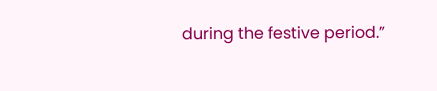during the festive period.”